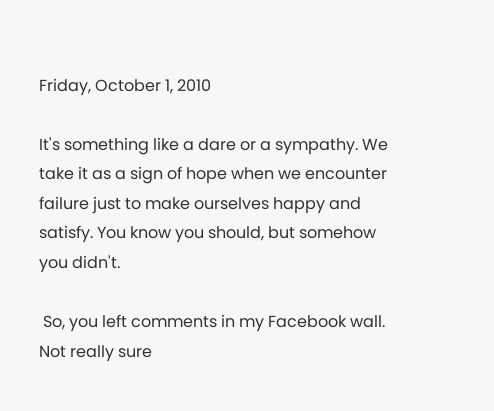Friday, October 1, 2010

It's something like a dare or a sympathy. We take it as a sign of hope when we encounter failure just to make ourselves happy and satisfy. You know you should, but somehow you didn't.

 So, you left comments in my Facebook wall. Not really sure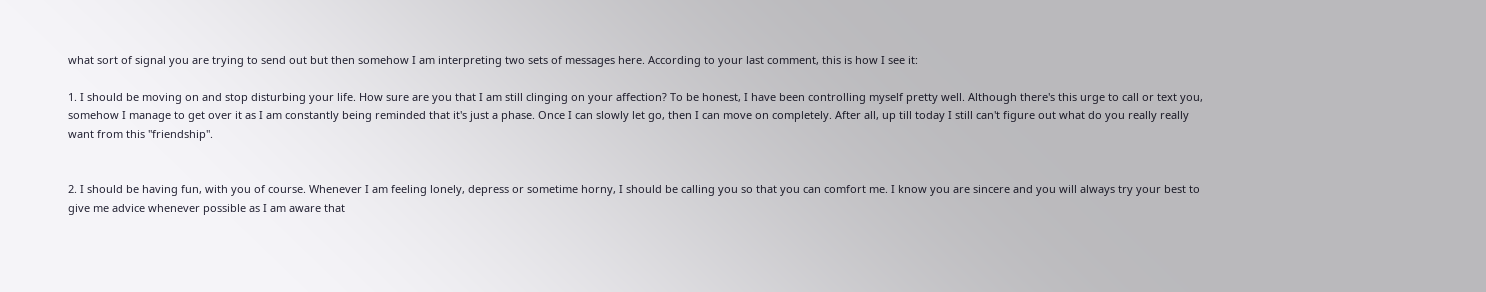what sort of signal you are trying to send out but then somehow I am interpreting two sets of messages here. According to your last comment, this is how I see it:

1. I should be moving on and stop disturbing your life. How sure are you that I am still clinging on your affection? To be honest, I have been controlling myself pretty well. Although there's this urge to call or text you, somehow I manage to get over it as I am constantly being reminded that it's just a phase. Once I can slowly let go, then I can move on completely. After all, up till today I still can't figure out what do you really really want from this "friendship".


2. I should be having fun, with you of course. Whenever I am feeling lonely, depress or sometime horny, I should be calling you so that you can comfort me. I know you are sincere and you will always try your best to give me advice whenever possible as I am aware that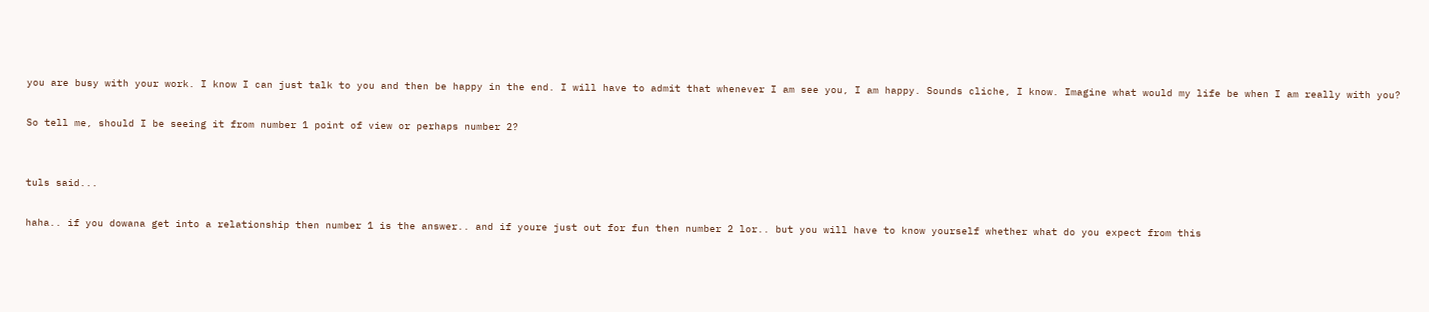you are busy with your work. I know I can just talk to you and then be happy in the end. I will have to admit that whenever I am see you, I am happy. Sounds cliche, I know. Imagine what would my life be when I am really with you?

So tell me, should I be seeing it from number 1 point of view or perhaps number 2?


tuls said...

haha.. if you dowana get into a relationship then number 1 is the answer.. and if youre just out for fun then number 2 lor.. but you will have to know yourself whether what do you expect from this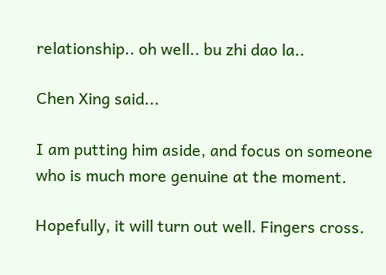relationship.. oh well.. bu zhi dao la..

Chen Xing said...

I am putting him aside, and focus on someone who is much more genuine at the moment.

Hopefully, it will turn out well. Fingers cross.